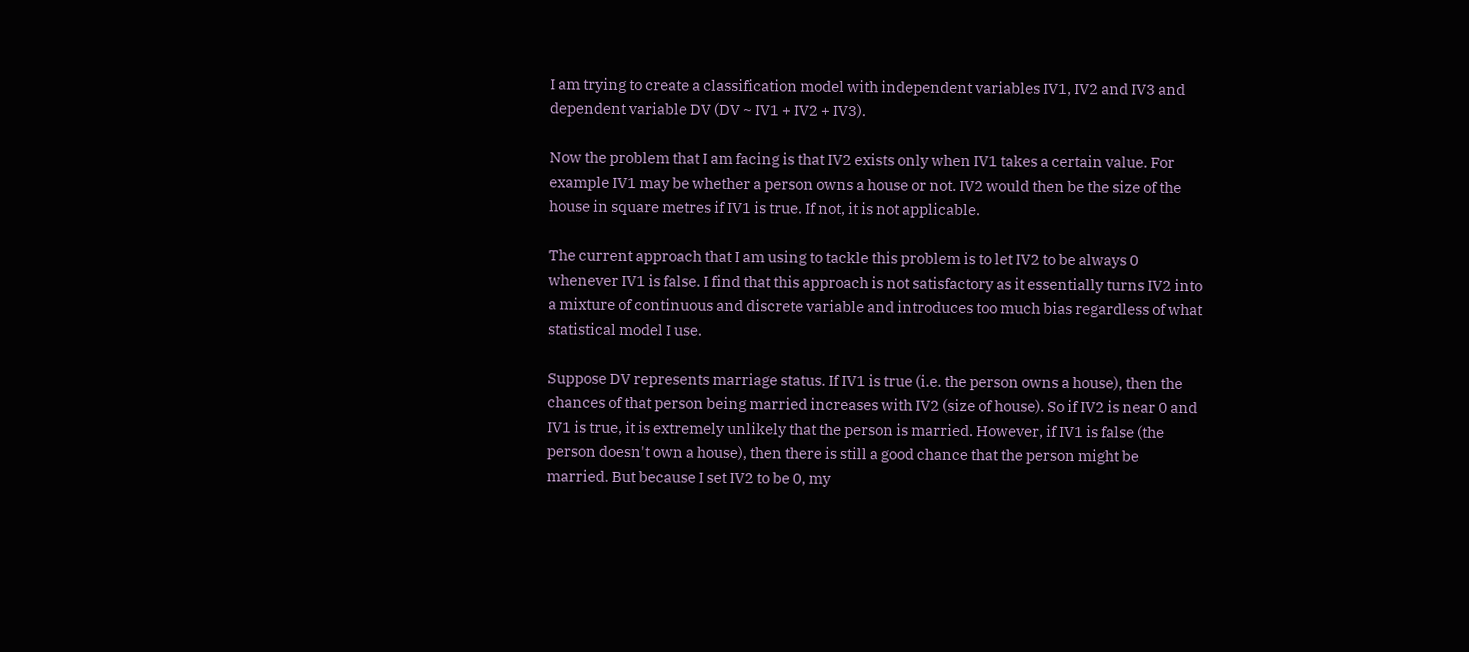I am trying to create a classification model with independent variables IV1, IV2 and IV3 and dependent variable DV (DV ~ IV1 + IV2 + IV3).

Now the problem that I am facing is that IV2 exists only when IV1 takes a certain value. For example IV1 may be whether a person owns a house or not. IV2 would then be the size of the house in square metres if IV1 is true. If not, it is not applicable.

The current approach that I am using to tackle this problem is to let IV2 to be always 0 whenever IV1 is false. I find that this approach is not satisfactory as it essentially turns IV2 into a mixture of continuous and discrete variable and introduces too much bias regardless of what statistical model I use.

Suppose DV represents marriage status. If IV1 is true (i.e. the person owns a house), then the chances of that person being married increases with IV2 (size of house). So if IV2 is near 0 and IV1 is true, it is extremely unlikely that the person is married. However, if IV1 is false (the person doesn't own a house), then there is still a good chance that the person might be married. But because I set IV2 to be 0, my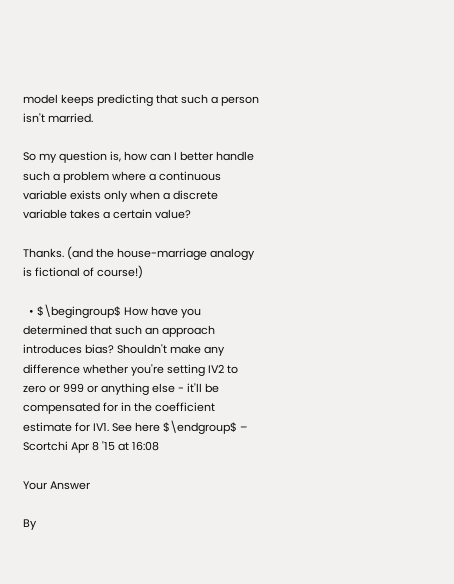model keeps predicting that such a person isn't married.

So my question is, how can I better handle such a problem where a continuous variable exists only when a discrete variable takes a certain value?

Thanks. (and the house-marriage analogy is fictional of course!)

  • $\begingroup$ How have you determined that such an approach introduces bias? Shouldn't make any difference whether you're setting IV2 to zero or 999 or anything else - it'll be compensated for in the coefficient estimate for IV1. See here $\endgroup$ – Scortchi Apr 8 '15 at 16:08

Your Answer

By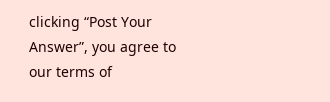clicking “Post Your Answer”, you agree to our terms of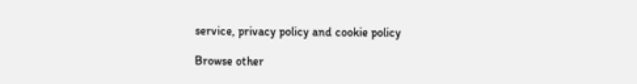service, privacy policy and cookie policy

Browse other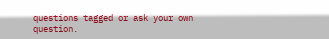questions tagged or ask your own question.